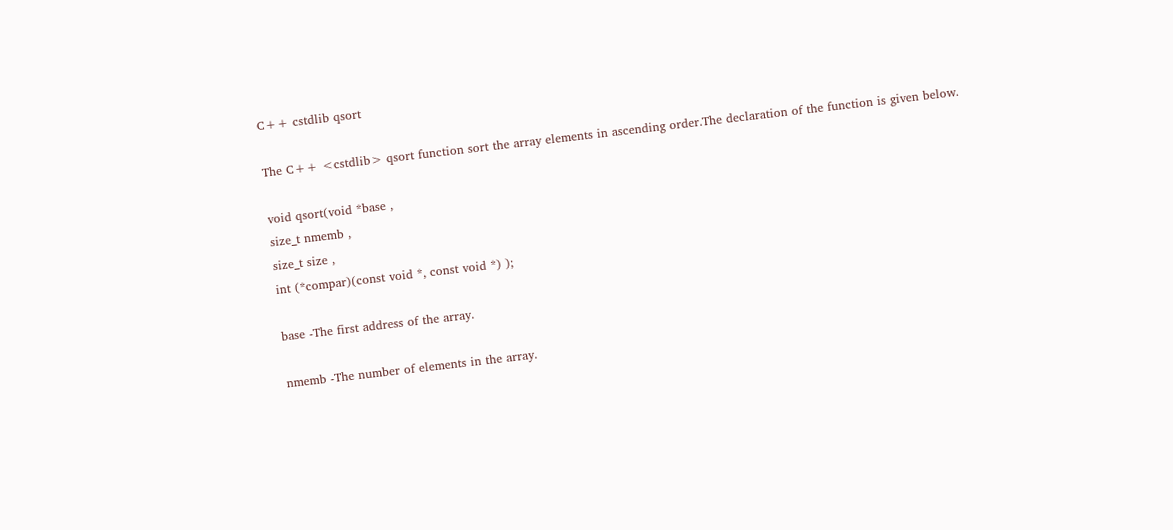C++ cstdlib qsort

The C++ <cstdlib> qsort function sort the array elements in ascending order.The declaration of the function is given below.

void qsort(void *base ,
size_t nmemb ,
size_t size ,
int (*compar)(const void *, const void *) );

base -The first address of the array.

nmemb -The number of elements in the array.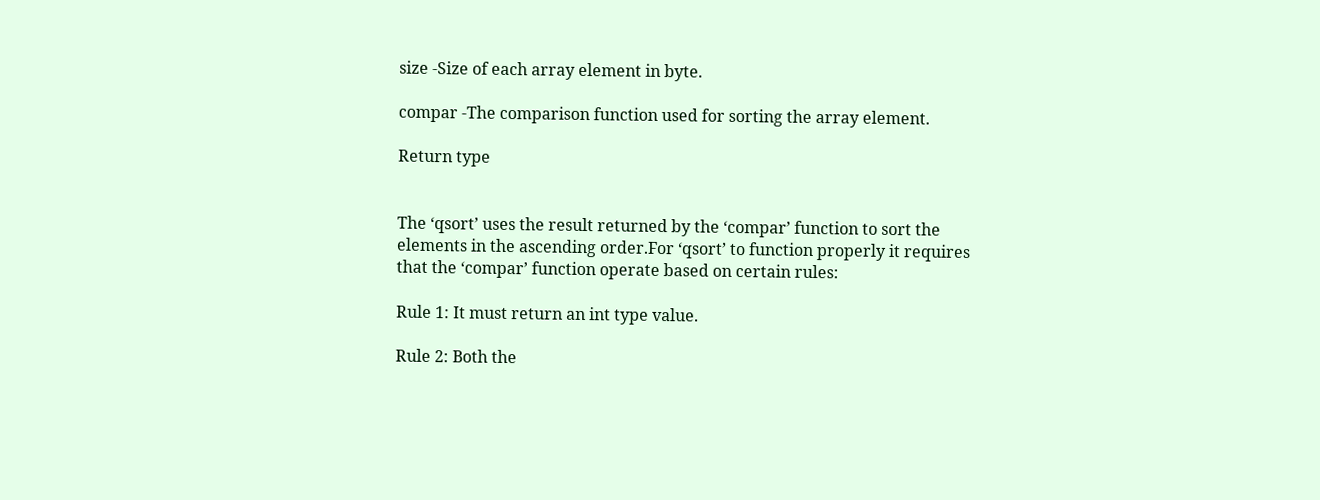size -Size of each array element in byte.

compar -The comparison function used for sorting the array element.

Return type


The ‘qsort’ uses the result returned by the ‘compar’ function to sort the elements in the ascending order.For ‘qsort’ to function properly it requires that the ‘compar’ function operate based on certain rules:

Rule 1: It must return an int type value.

Rule 2: Both the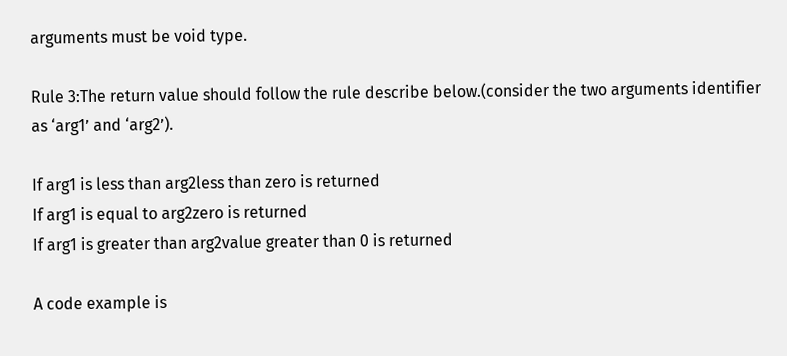arguments must be void type.

Rule 3:The return value should follow the rule describe below.(consider the two arguments identifier as ‘arg1’ and ‘arg2’).

If arg1 is less than arg2less than zero is returned
If arg1 is equal to arg2zero is returned
If arg1 is greater than arg2value greater than 0 is returned

A code example is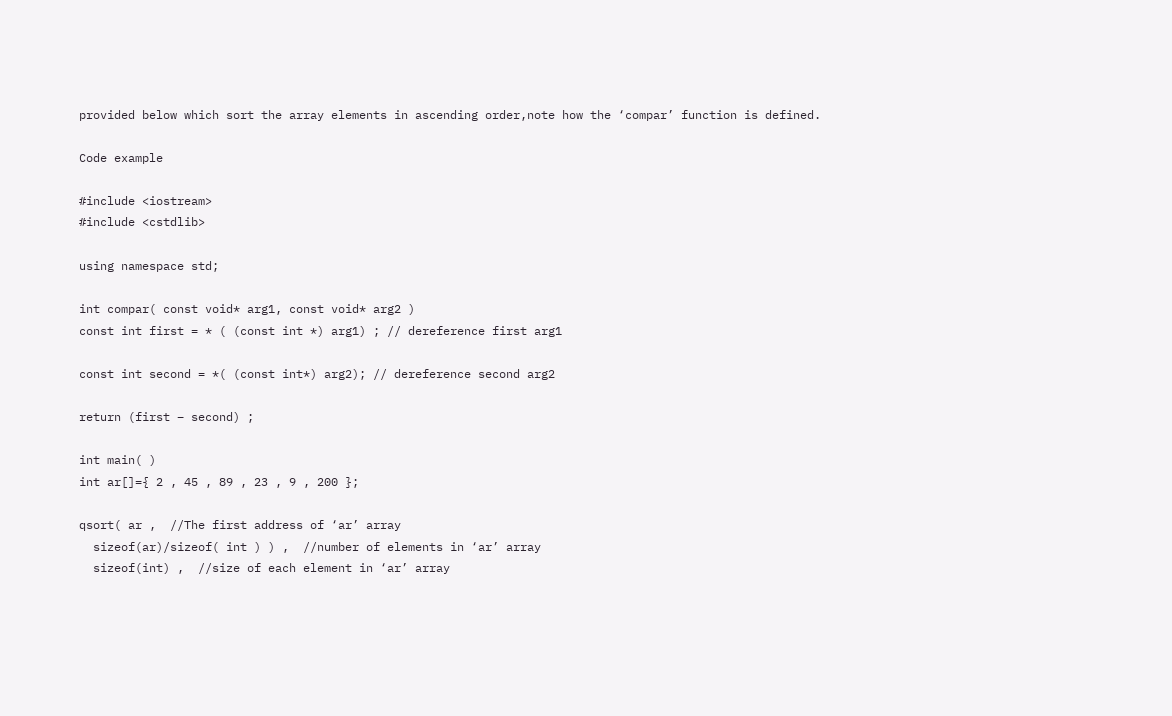provided below which sort the array elements in ascending order,note how the ‘compar’ function is defined.

Code example

#include <iostream>
#include <cstdlib>

using namespace std;

int compar( const void* arg1, const void* arg2 )
const int first = * ( (const int *) arg1) ; // dereference first arg1

const int second = *( (const int*) arg2); // dereference second arg2

return (first – second) ;

int main( )
int ar[]={ 2 , 45 , 89 , 23 , 9 , 200 };

qsort( ar ,  //The first address of ‘ar’ array
  sizeof(ar)/sizeof( int ) ) ,  //number of elements in ‘ar’ array
  sizeof(int) ,  //size of each element in ‘ar’ array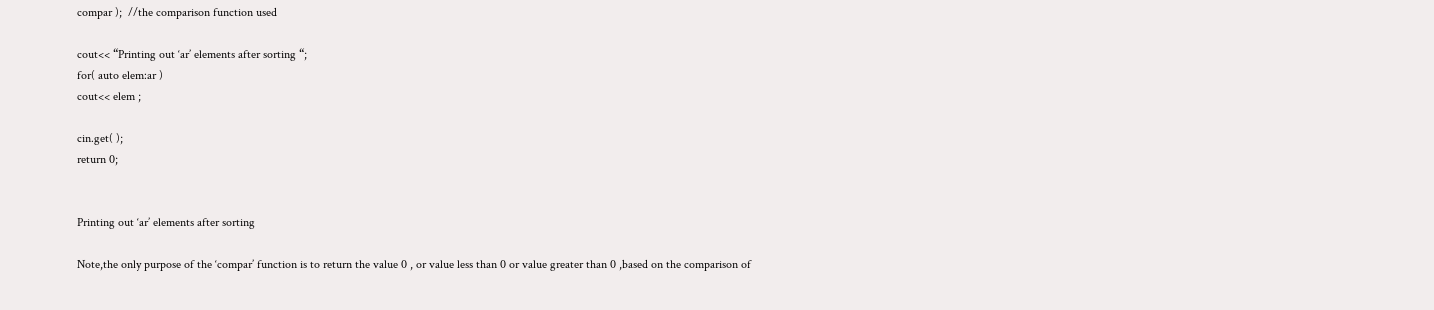compar );  //the comparison function used

cout<< “Printing out ‘ar’ elements after sorting “;
for( auto elem:ar )
cout<< elem ;

cin.get( );
return 0;


Printing out ‘ar’ elements after sorting

Note,the only purpose of the ‘compar’ function is to return the value 0 , or value less than 0 or value greater than 0 ,based on the comparison of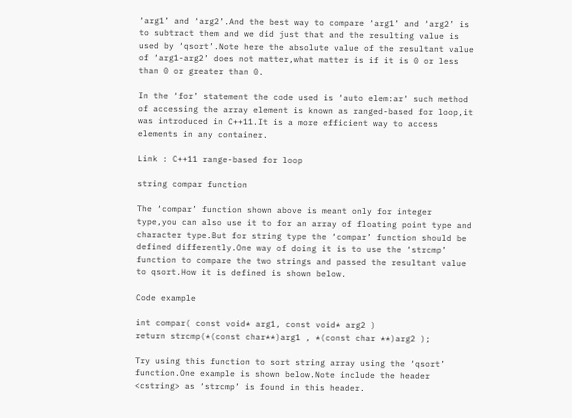‘arg1’ and ‘arg2’.And the best way to compare ‘arg1’ and ‘arg2’ is to subtract them and we did just that and the resulting value is used by ‘qsort’.Note here the absolute value of the resultant value of ‘arg1-arg2’ does not matter,what matter is if it is 0 or less than 0 or greater than 0.

In the ‘for’ statement the code used is ‘auto elem:ar‘ such method of accessing the array element is known as ranged-based for loop,it was introduced in C++11.It is a more efficient way to access elements in any container.

Link : C++11 range-based for loop

string compar function

The ‘compar’ function shown above is meant only for integer type,you can also use it to for an array of floating point type and character type.But for string type the ‘compar’ function should be defined differently.One way of doing it is to use the ‘strcmp’ function to compare the two strings and passed the resultant value to qsort.How it is defined is shown below.

Code example

int compar( const void* arg1, const void* arg2 )
return strcmp(*(const char**)arg1 , *(const char **)arg2 );

Try using this function to sort string array using the ‘qsort’ function.One example is shown below.Note include the header <cstring> as ‘strcmp’ is found in this header.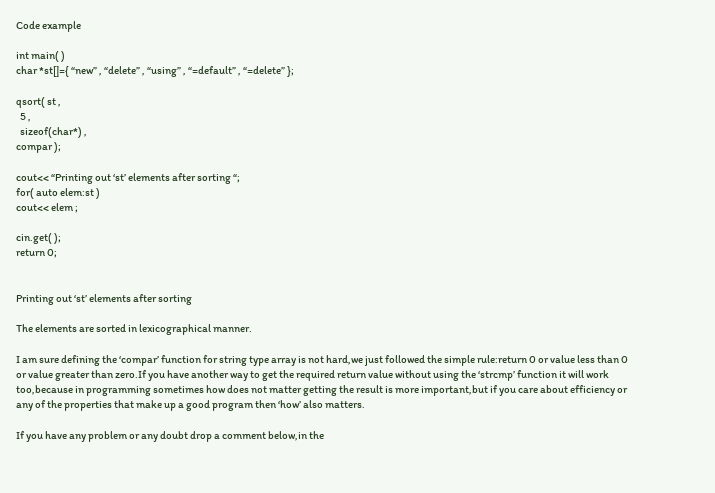Code example

int main( )
char *st[]={ “new” , “delete” , “using” , “=default” , “=delete” };

qsort( st ,
  5 ,
  sizeof(char*) ,
compar );

cout<< “Printing out ‘st’ elements after sorting “;
for( auto elem:st )
cout<< elem ;

cin.get( );
return 0;


Printing out ‘st’ elements after sorting

The elements are sorted in lexicographical manner.

I am sure defining the ‘compar’ function for string type array is not hard,we just followed the simple rule:return 0 or value less than 0 or value greater than zero.If you have another way to get the required return value without using the ‘strcmp’ function it will work too,because in programming sometimes how does not matter getting the result is more important,but if you care about efficiency or any of the properties that make up a good program then ‘how’ also matters.

If you have any problem or any doubt drop a comment below,in the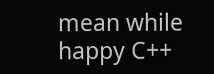mean while happy C++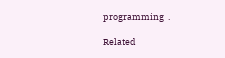programming  .

Related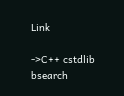Link

->C++ cstdlib bsearch